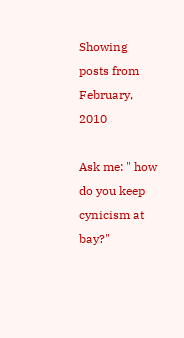Showing posts from February, 2010

Ask me: " how do you keep cynicism at bay?"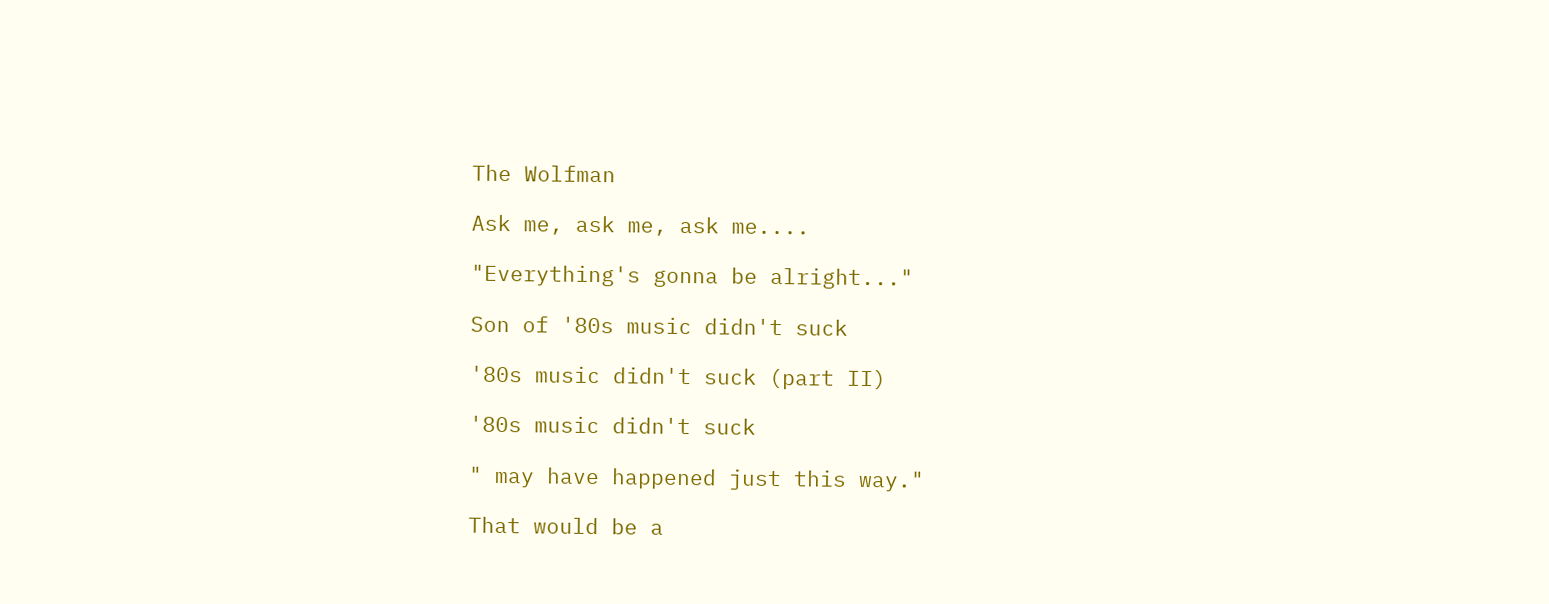The Wolfman

Ask me, ask me, ask me....

"Everything's gonna be alright..."

Son of '80s music didn't suck

'80s music didn't suck (part II)

'80s music didn't suck

" may have happened just this way."

That would be a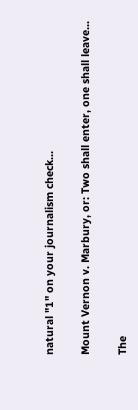natural "1" on your journalism check...

Mount Vernon v. Marbury, or: Two shall enter, one shall leave...

The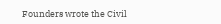Founders wrote the Civil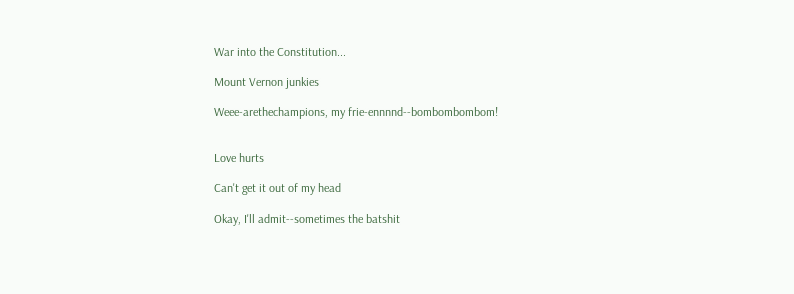War into the Constitution...

Mount Vernon junkies

Weee-arethechampions, my frie-ennnnd--bombombombom!


Love hurts

Can't get it out of my head

Okay, I'll admit--sometimes the batshit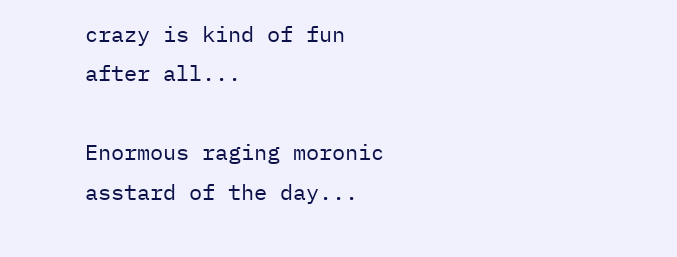crazy is kind of fun after all...

Enormous raging moronic asstard of the day...